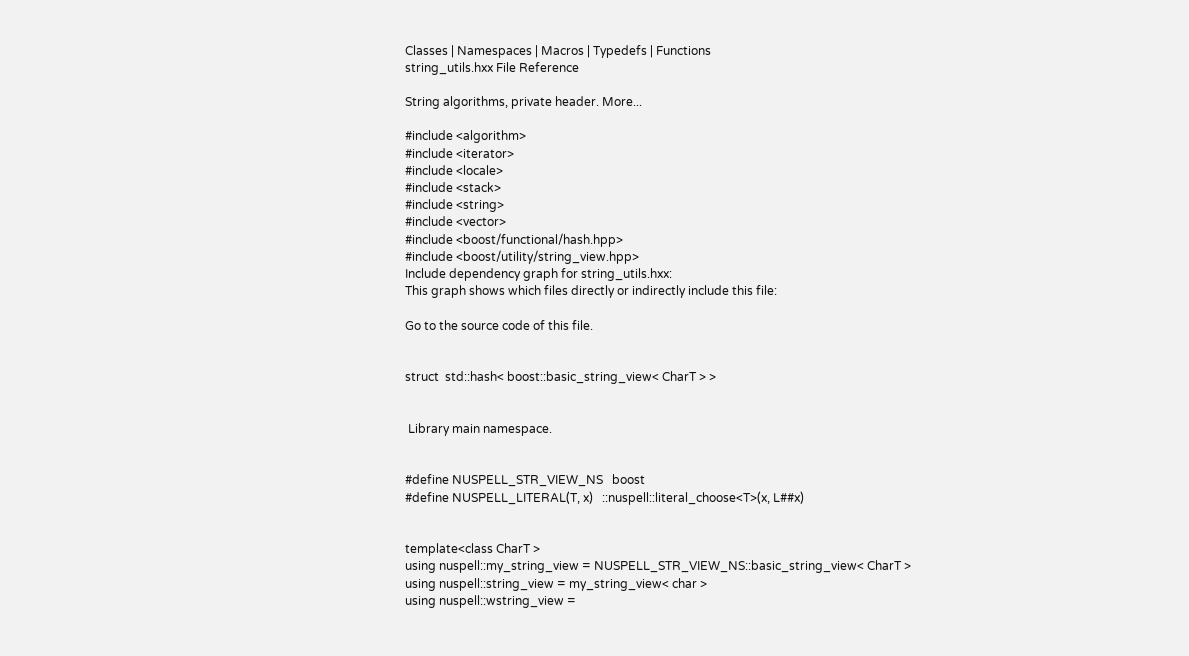Classes | Namespaces | Macros | Typedefs | Functions
string_utils.hxx File Reference

String algorithms, private header. More...

#include <algorithm>
#include <iterator>
#include <locale>
#include <stack>
#include <string>
#include <vector>
#include <boost/functional/hash.hpp>
#include <boost/utility/string_view.hpp>
Include dependency graph for string_utils.hxx:
This graph shows which files directly or indirectly include this file:

Go to the source code of this file.


struct  std::hash< boost::basic_string_view< CharT > >


 Library main namespace.


#define NUSPELL_STR_VIEW_NS   boost
#define NUSPELL_LITERAL(T, x)   ::nuspell::literal_choose<T>(x, L##x)


template<class CharT >
using nuspell::my_string_view = NUSPELL_STR_VIEW_NS::basic_string_view< CharT >
using nuspell::string_view = my_string_view< char >
using nuspell::wstring_view =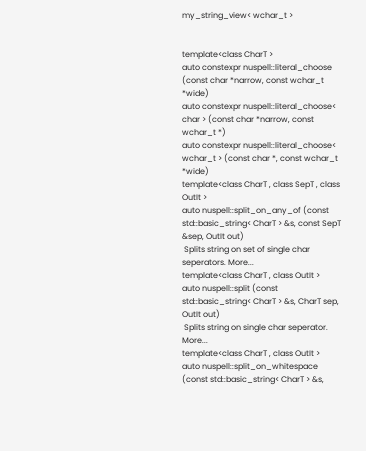my_string_view< wchar_t >


template<class CharT >
auto constexpr nuspell::literal_choose (const char *narrow, const wchar_t *wide)
auto constexpr nuspell::literal_choose< char > (const char *narrow, const wchar_t *)
auto constexpr nuspell::literal_choose< wchar_t > (const char *, const wchar_t *wide)
template<class CharT , class SepT , class OutIt >
auto nuspell::split_on_any_of (const std::basic_string< CharT > &s, const SepT &sep, OutIt out)
 Splits string on set of single char seperators. More...
template<class CharT , class OutIt >
auto nuspell::split (const std::basic_string< CharT > &s, CharT sep, OutIt out)
 Splits string on single char seperator. More...
template<class CharT , class OutIt >
auto nuspell::split_on_whitespace (const std::basic_string< CharT > &s,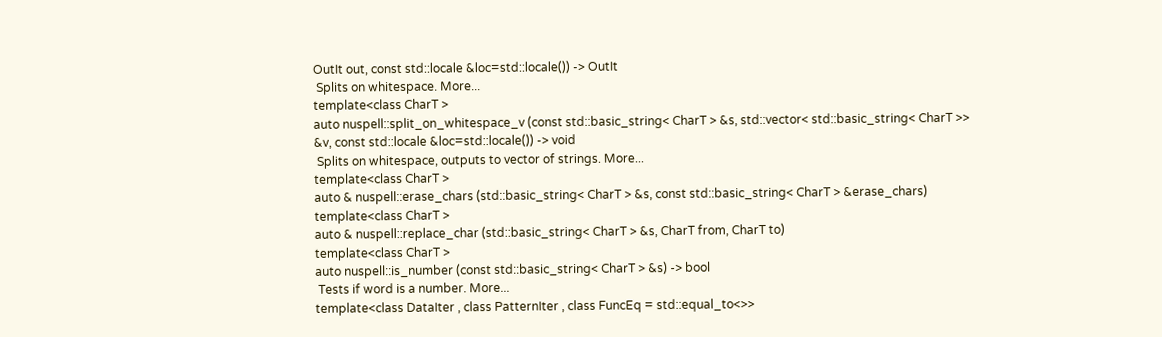OutIt out, const std::locale &loc=std::locale()) -> OutIt
 Splits on whitespace. More...
template<class CharT >
auto nuspell::split_on_whitespace_v (const std::basic_string< CharT > &s, std::vector< std::basic_string< CharT >> &v, const std::locale &loc=std::locale()) -> void
 Splits on whitespace, outputs to vector of strings. More...
template<class CharT >
auto & nuspell::erase_chars (std::basic_string< CharT > &s, const std::basic_string< CharT > &erase_chars)
template<class CharT >
auto & nuspell::replace_char (std::basic_string< CharT > &s, CharT from, CharT to)
template<class CharT >
auto nuspell::is_number (const std::basic_string< CharT > &s) -> bool
 Tests if word is a number. More...
template<class DataIter , class PatternIter , class FuncEq = std::equal_to<>>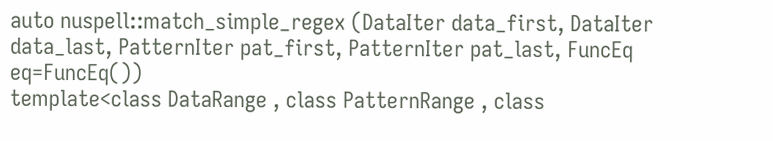auto nuspell::match_simple_regex (DataIter data_first, DataIter data_last, PatternIter pat_first, PatternIter pat_last, FuncEq eq=FuncEq())
template<class DataRange , class PatternRange , class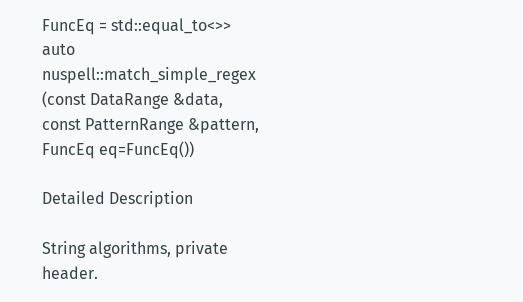FuncEq = std::equal_to<>>
auto nuspell::match_simple_regex (const DataRange &data, const PatternRange &pattern, FuncEq eq=FuncEq())

Detailed Description

String algorithms, private header.